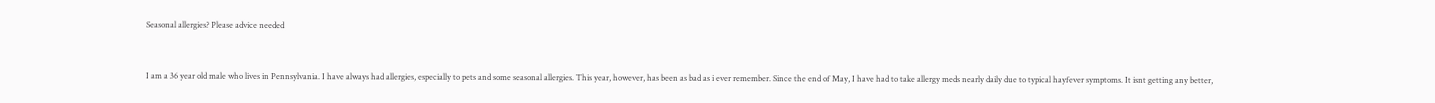Seasonal allergies? Please advice needed


I am a 36 year old male who lives in Pennsylvania. I have always had allergies, especially to pets and some seasonal allergies. This year, however, has been as bad as i ever remember. Since the end of May, I have had to take allergy meds nearly daily due to typical hayfever symptoms. It isnt getting any better,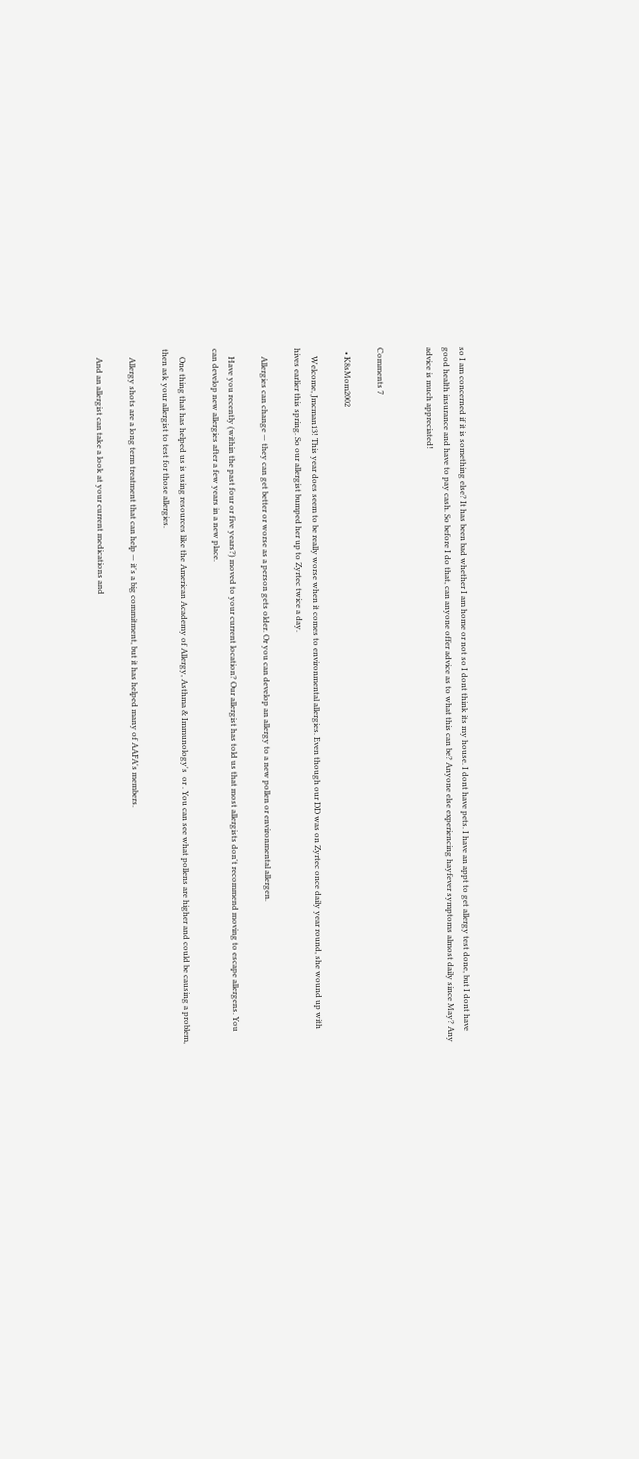so I am concerned if it is something else? It has been bad whether I am home or not so I dont think its my house. I dont have pets. I have an appt to get allergy test done, but I dont have good health insurance and have to pay cash. So before I do that, can anyone offer advice as to what this can be? Anyone else experiencing hayfever symptoms almost daily since May? Any advice is much appreciated!


Comments 7

  • K8sMom2002

    Welcome, Jmcman13! This year does seem to be really worse when it comes to environmental allergies. Even though our DD was on Zyrtec once daily year round, she wound up with hives earlier this spring. So our allergist bumped her up to Zyrtec twice a day.

    Allergies can change — they can get better or worse as a person gets older. Or you can develop an allergy to a new pollen or environmental allergen.

    Have you recently (within the past four or five years?) moved to your current location? Our allergist has told us that most allergists don't recommend moving to escape allergens. You can develop new allergies after a few years in a new place.

    One thing that has helped us is using resources like the American Academy of Allergy, Asthma & Immunology's  or . You can see what pollens are higher and could be causing a problem, then ask your allergist to test for those allergies.

    Allergy shots are a long term treatment that can help — it's a big commitment, but it has helped many of AAFA's members.

    And an allergist can take a look at your current medications and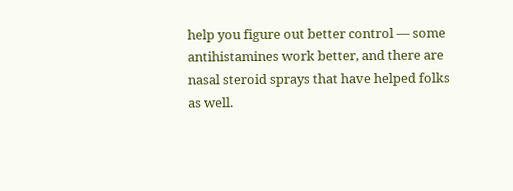help you figure out better control — some antihistamines work better, and there are nasal steroid sprays that have helped folks as well.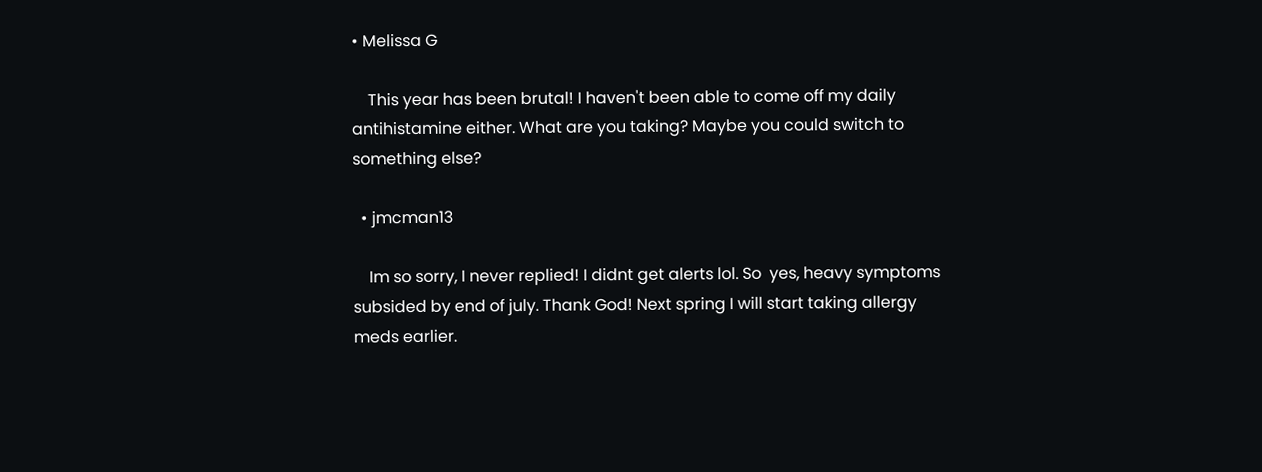• Melissa G

    This year has been brutal! I haven't been able to come off my daily antihistamine either. What are you taking? Maybe you could switch to something else?

  • jmcman13

    Im so sorry, I never replied! I didnt get alerts lol. So  yes, heavy symptoms subsided by end of july. Thank God! Next spring I will start taking allergy meds earlier.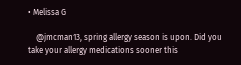• Melissa G

    @jmcman13, spring allergy season is upon. Did you take your allergy medications sooner this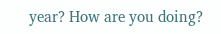year? How are you doing?